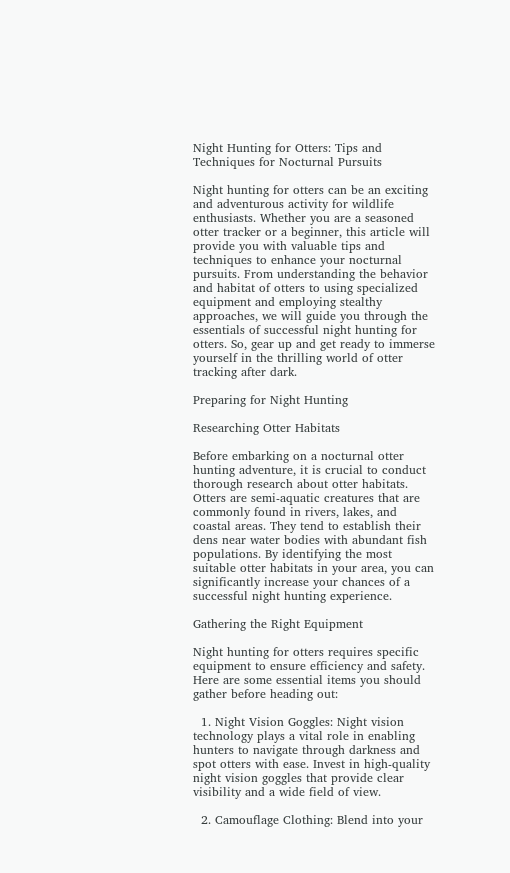Night Hunting for Otters: Tips and Techniques for Nocturnal Pursuits

Night hunting for otters can be an exciting and adventurous activity for wildlife enthusiasts. Whether you are a seasoned otter tracker or a beginner, this article will provide you with valuable tips and techniques to enhance your nocturnal pursuits. From understanding the behavior and habitat of otters to using specialized equipment and employing stealthy approaches, we will guide you through the essentials of successful night hunting for otters. So, gear up and get ready to immerse yourself in the thrilling world of otter tracking after dark.

Preparing for Night Hunting

Researching Otter Habitats

Before embarking on a nocturnal otter hunting adventure, it is crucial to conduct thorough research about otter habitats. Otters are semi-aquatic creatures that are commonly found in rivers, lakes, and coastal areas. They tend to establish their dens near water bodies with abundant fish populations. By identifying the most suitable otter habitats in your area, you can significantly increase your chances of a successful night hunting experience.

Gathering the Right Equipment

Night hunting for otters requires specific equipment to ensure efficiency and safety. Here are some essential items you should gather before heading out:

  1. Night Vision Goggles: Night vision technology plays a vital role in enabling hunters to navigate through darkness and spot otters with ease. Invest in high-quality night vision goggles that provide clear visibility and a wide field of view.

  2. Camouflage Clothing: Blend into your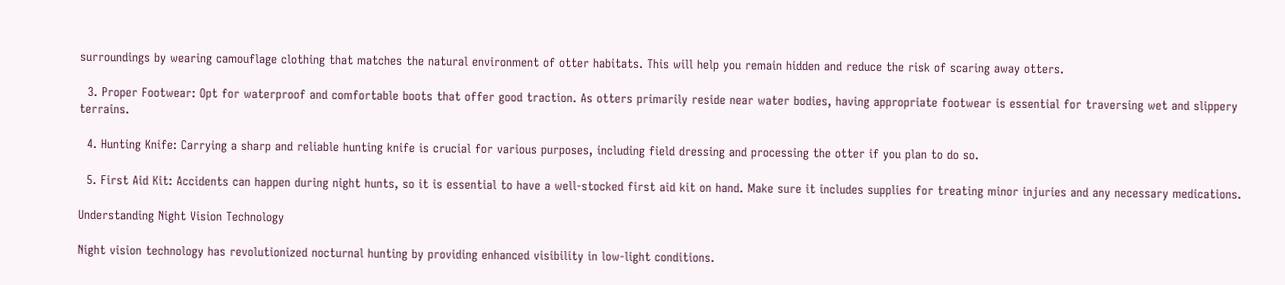surroundings by wearing camouflage clothing that matches the natural environment of otter habitats. This will help you remain hidden and reduce the risk of scaring away otters.

  3. Proper Footwear: Opt for waterproof and comfortable boots that offer good traction. As otters primarily reside near water bodies, having appropriate footwear is essential for traversing wet and slippery terrains.

  4. Hunting Knife: Carrying a sharp and reliable hunting knife is crucial for various purposes, including field dressing and processing the otter if you plan to do so.

  5. First Aid Kit: Accidents can happen during night hunts, so it is essential to have a well-stocked first aid kit on hand. Make sure it includes supplies for treating minor injuries and any necessary medications.

Understanding Night Vision Technology

Night vision technology has revolutionized nocturnal hunting by providing enhanced visibility in low-light conditions.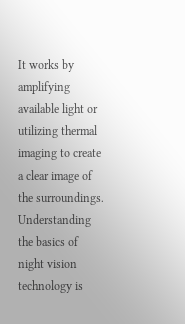It works by amplifying available light or utilizing thermal imaging to create a clear image of the surroundings. Understanding the basics of night vision technology is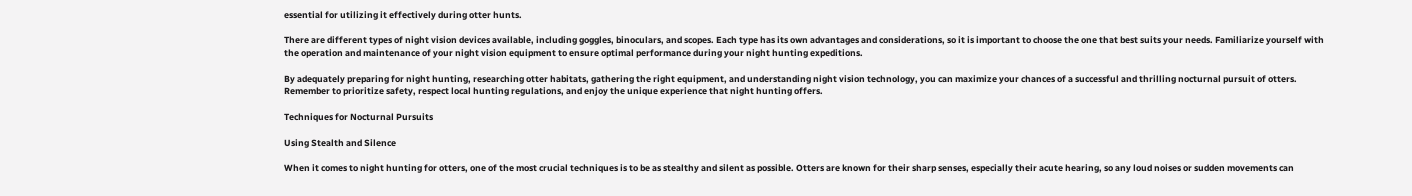essential for utilizing it effectively during otter hunts.

There are different types of night vision devices available, including goggles, binoculars, and scopes. Each type has its own advantages and considerations, so it is important to choose the one that best suits your needs. Familiarize yourself with the operation and maintenance of your night vision equipment to ensure optimal performance during your night hunting expeditions.

By adequately preparing for night hunting, researching otter habitats, gathering the right equipment, and understanding night vision technology, you can maximize your chances of a successful and thrilling nocturnal pursuit of otters. Remember to prioritize safety, respect local hunting regulations, and enjoy the unique experience that night hunting offers.

Techniques for Nocturnal Pursuits

Using Stealth and Silence

When it comes to night hunting for otters, one of the most crucial techniques is to be as stealthy and silent as possible. Otters are known for their sharp senses, especially their acute hearing, so any loud noises or sudden movements can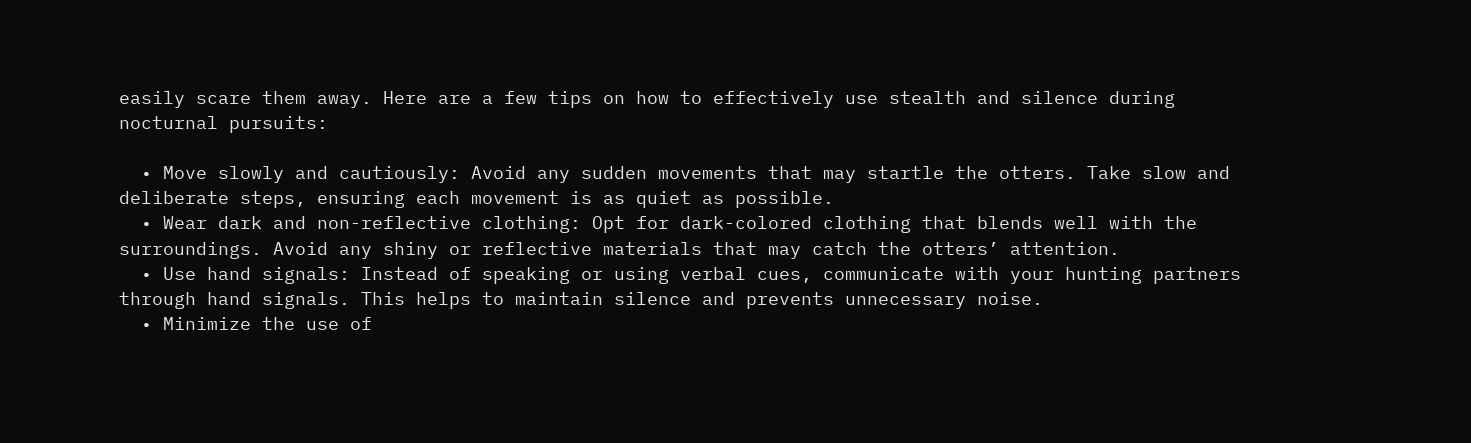easily scare them away. Here are a few tips on how to effectively use stealth and silence during nocturnal pursuits:

  • Move slowly and cautiously: Avoid any sudden movements that may startle the otters. Take slow and deliberate steps, ensuring each movement is as quiet as possible.
  • Wear dark and non-reflective clothing: Opt for dark-colored clothing that blends well with the surroundings. Avoid any shiny or reflective materials that may catch the otters’ attention.
  • Use hand signals: Instead of speaking or using verbal cues, communicate with your hunting partners through hand signals. This helps to maintain silence and prevents unnecessary noise.
  • Minimize the use of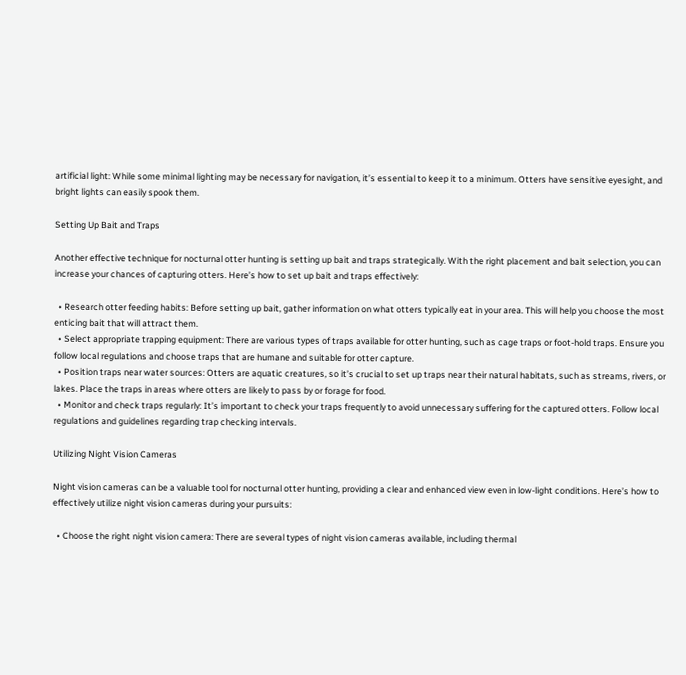artificial light: While some minimal lighting may be necessary for navigation, it’s essential to keep it to a minimum. Otters have sensitive eyesight, and bright lights can easily spook them.

Setting Up Bait and Traps

Another effective technique for nocturnal otter hunting is setting up bait and traps strategically. With the right placement and bait selection, you can increase your chances of capturing otters. Here’s how to set up bait and traps effectively:

  • Research otter feeding habits: Before setting up bait, gather information on what otters typically eat in your area. This will help you choose the most enticing bait that will attract them.
  • Select appropriate trapping equipment: There are various types of traps available for otter hunting, such as cage traps or foot-hold traps. Ensure you follow local regulations and choose traps that are humane and suitable for otter capture.
  • Position traps near water sources: Otters are aquatic creatures, so it’s crucial to set up traps near their natural habitats, such as streams, rivers, or lakes. Place the traps in areas where otters are likely to pass by or forage for food.
  • Monitor and check traps regularly: It’s important to check your traps frequently to avoid unnecessary suffering for the captured otters. Follow local regulations and guidelines regarding trap checking intervals.

Utilizing Night Vision Cameras

Night vision cameras can be a valuable tool for nocturnal otter hunting, providing a clear and enhanced view even in low-light conditions. Here’s how to effectively utilize night vision cameras during your pursuits:

  • Choose the right night vision camera: There are several types of night vision cameras available, including thermal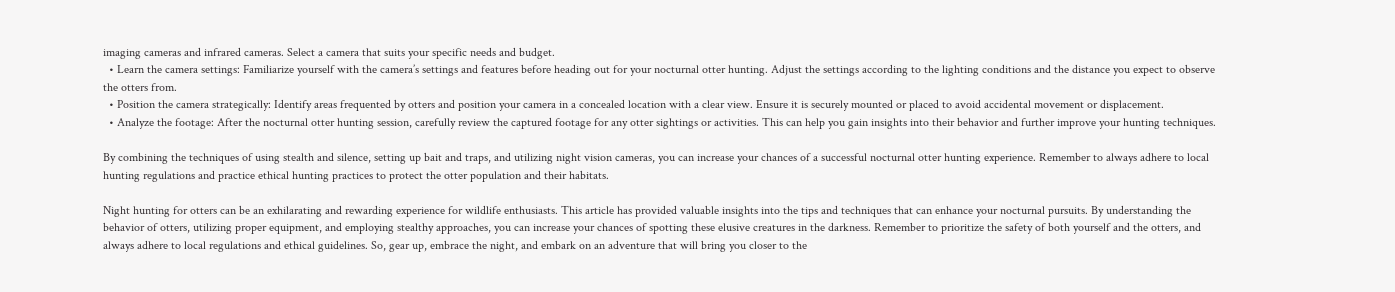imaging cameras and infrared cameras. Select a camera that suits your specific needs and budget.
  • Learn the camera settings: Familiarize yourself with the camera’s settings and features before heading out for your nocturnal otter hunting. Adjust the settings according to the lighting conditions and the distance you expect to observe the otters from.
  • Position the camera strategically: Identify areas frequented by otters and position your camera in a concealed location with a clear view. Ensure it is securely mounted or placed to avoid accidental movement or displacement.
  • Analyze the footage: After the nocturnal otter hunting session, carefully review the captured footage for any otter sightings or activities. This can help you gain insights into their behavior and further improve your hunting techniques.

By combining the techniques of using stealth and silence, setting up bait and traps, and utilizing night vision cameras, you can increase your chances of a successful nocturnal otter hunting experience. Remember to always adhere to local hunting regulations and practice ethical hunting practices to protect the otter population and their habitats.

Night hunting for otters can be an exhilarating and rewarding experience for wildlife enthusiasts. This article has provided valuable insights into the tips and techniques that can enhance your nocturnal pursuits. By understanding the behavior of otters, utilizing proper equipment, and employing stealthy approaches, you can increase your chances of spotting these elusive creatures in the darkness. Remember to prioritize the safety of both yourself and the otters, and always adhere to local regulations and ethical guidelines. So, gear up, embrace the night, and embark on an adventure that will bring you closer to the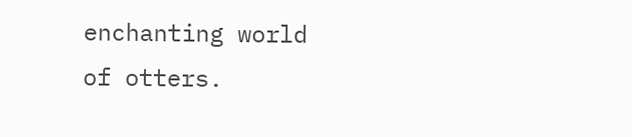enchanting world of otters.